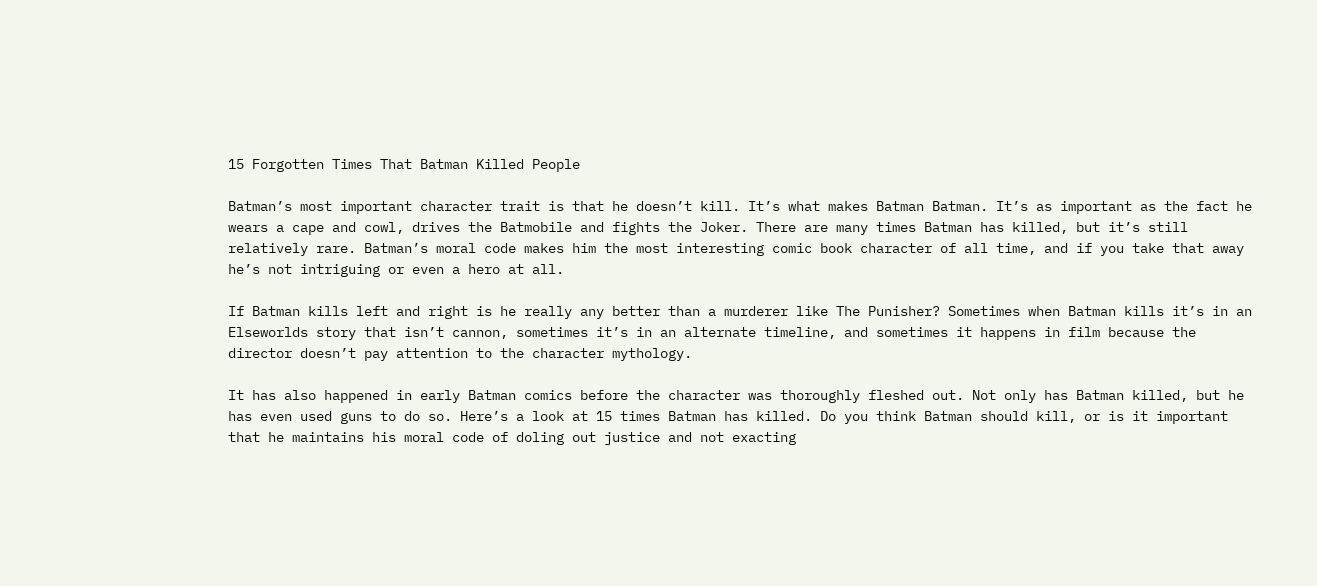15 Forgotten Times That Batman Killed People

Batman’s most important character trait is that he doesn’t kill. It’s what makes Batman Batman. It’s as important as the fact he wears a cape and cowl, drives the Batmobile and fights the Joker. There are many times Batman has killed, but it’s still relatively rare. Batman’s moral code makes him the most interesting comic book character of all time, and if you take that away he’s not intriguing or even a hero at all.

If Batman kills left and right is he really any better than a murderer like The Punisher? Sometimes when Batman kills it’s in an Elseworlds story that isn’t cannon, sometimes it’s in an alternate timeline, and sometimes it happens in film because the director doesn’t pay attention to the character mythology.

It has also happened in early Batman comics before the character was thoroughly fleshed out. Not only has Batman killed, but he has even used guns to do so. Here’s a look at 15 times Batman has killed. Do you think Batman should kill, or is it important that he maintains his moral code of doling out justice and not exacting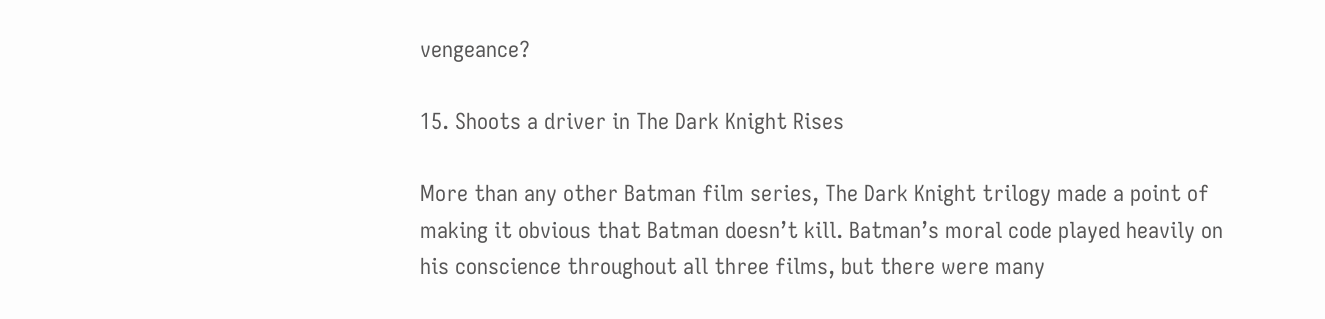vengeance?

15. Shoots a driver in The Dark Knight Rises

More than any other Batman film series, The Dark Knight trilogy made a point of making it obvious that Batman doesn’t kill. Batman’s moral code played heavily on his conscience throughout all three films, but there were many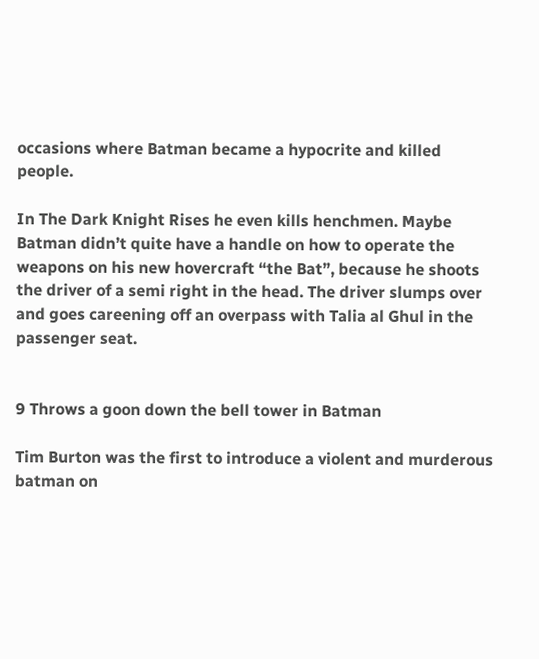occasions where Batman became a hypocrite and killed people.

In The Dark Knight Rises he even kills henchmen. Maybe Batman didn’t quite have a handle on how to operate the weapons on his new hovercraft “the Bat”, because he shoots the driver of a semi right in the head. The driver slumps over and goes careening off an overpass with Talia al Ghul in the passenger seat.


9 Throws a goon down the bell tower in Batman

Tim Burton was the first to introduce a violent and murderous batman on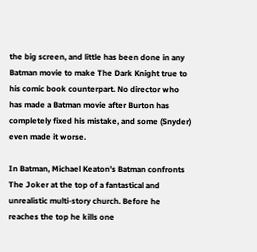the big screen, and little has been done in any Batman movie to make The Dark Knight true to his comic book counterpart. No director who has made a Batman movie after Burton has completely fixed his mistake, and some (Snyder) even made it worse.

In Batman, Michael Keaton’s Batman confronts The Joker at the top of a fantastical and unrealistic multi-story church. Before he reaches the top he kills one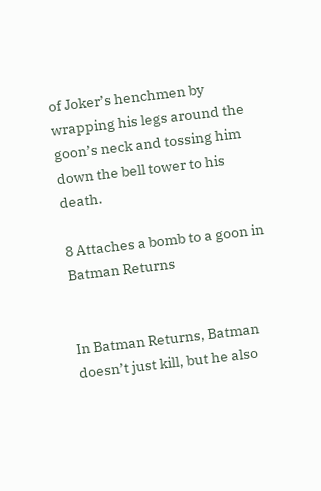of Joker’s henchmen by wrapping his legs around the goon’s neck and tossing him down the bell tower to his death.

8 Attaches a bomb to a goon in Batman Returns


In Batman Returns, Batman doesn’t just kill, but he also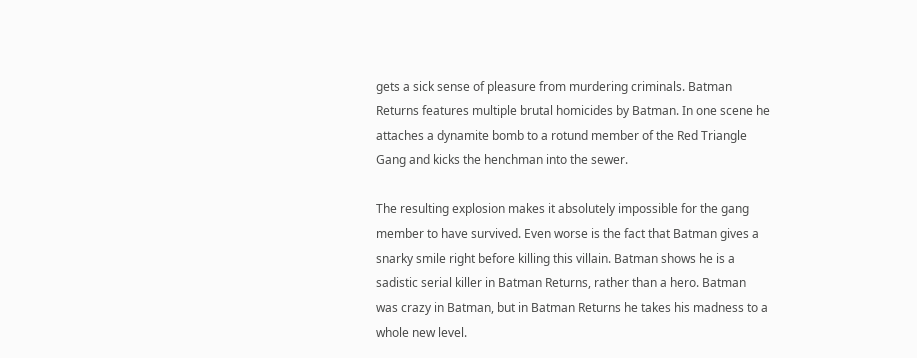gets a sick sense of pleasure from murdering criminals. Batman Returns features multiple brutal homicides by Batman. In one scene he attaches a dynamite bomb to a rotund member of the Red Triangle Gang and kicks the henchman into the sewer.

The resulting explosion makes it absolutely impossible for the gang member to have survived. Even worse is the fact that Batman gives a snarky smile right before killing this villain. Batman shows he is a sadistic serial killer in Batman Returns, rather than a hero. Batman was crazy in Batman, but in Batman Returns he takes his madness to a whole new level.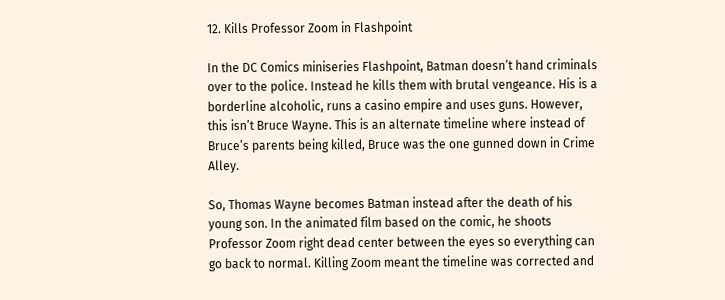12. Kills Professor Zoom in Flashpoint

In the DC Comics miniseries Flashpoint, Batman doesn’t hand criminals over to the police. Instead he kills them with brutal vengeance. His is a borderline alcoholic, runs a casino empire and uses guns. However, this isn’t Bruce Wayne. This is an alternate timeline where instead of Bruce’s parents being killed, Bruce was the one gunned down in Crime Alley.

So, Thomas Wayne becomes Batman instead after the death of his young son. In the animated film based on the comic, he shoots Professor Zoom right dead center between the eyes so everything can go back to normal. Killing Zoom meant the timeline was corrected and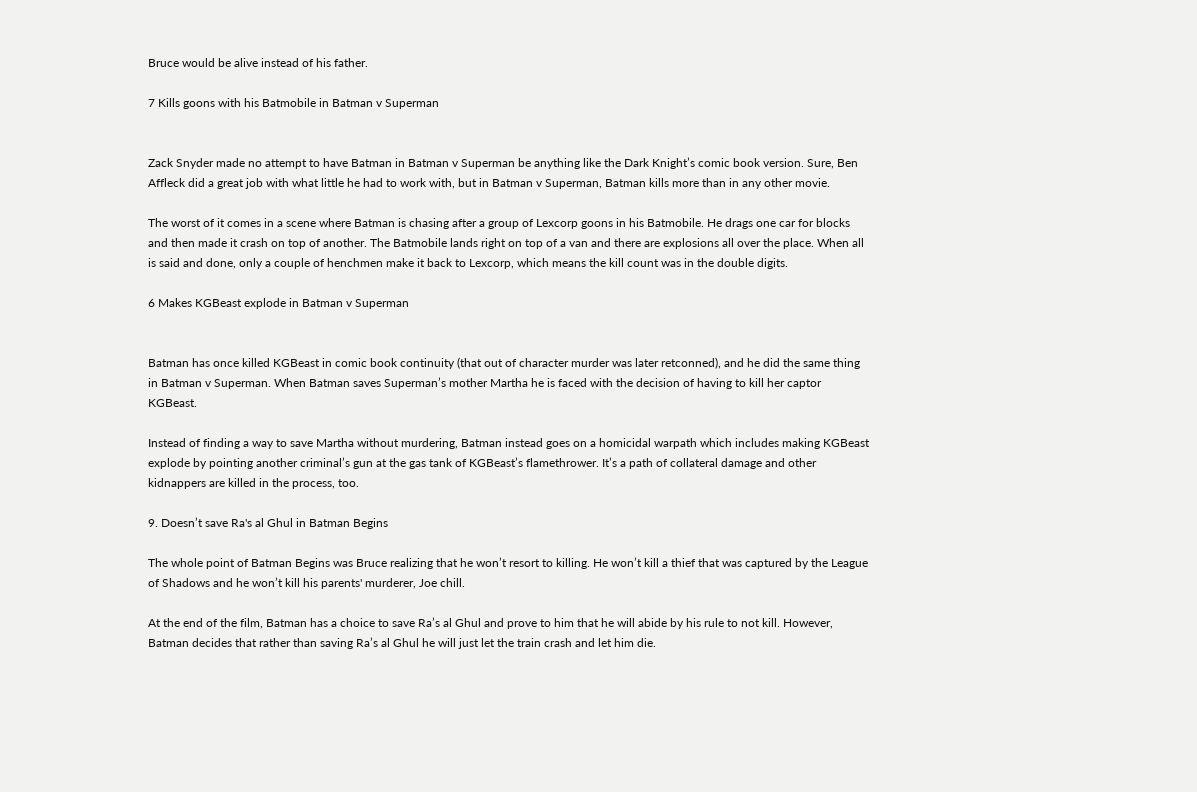Bruce would be alive instead of his father.

7 Kills goons with his Batmobile in Batman v Superman


Zack Snyder made no attempt to have Batman in Batman v Superman be anything like the Dark Knight’s comic book version. Sure, Ben Affleck did a great job with what little he had to work with, but in Batman v Superman, Batman kills more than in any other movie.

The worst of it comes in a scene where Batman is chasing after a group of Lexcorp goons in his Batmobile. He drags one car for blocks and then made it crash on top of another. The Batmobile lands right on top of a van and there are explosions all over the place. When all is said and done, only a couple of henchmen make it back to Lexcorp, which means the kill count was in the double digits.

6 Makes KGBeast explode in Batman v Superman


Batman has once killed KGBeast in comic book continuity (that out of character murder was later retconned), and he did the same thing in Batman v Superman. When Batman saves Superman’s mother Martha he is faced with the decision of having to kill her captor KGBeast.

Instead of finding a way to save Martha without murdering, Batman instead goes on a homicidal warpath which includes making KGBeast explode by pointing another criminal’s gun at the gas tank of KGBeast’s flamethrower. It’s a path of collateral damage and other kidnappers are killed in the process, too.

9. Doesn’t save Ra's al Ghul in Batman Begins

The whole point of Batman Begins was Bruce realizing that he won’t resort to killing. He won’t kill a thief that was captured by the League of Shadows and he won’t kill his parents' murderer, Joe chill.

At the end of the film, Batman has a choice to save Ra’s al Ghul and prove to him that he will abide by his rule to not kill. However, Batman decides that rather than saving Ra’s al Ghul he will just let the train crash and let him die.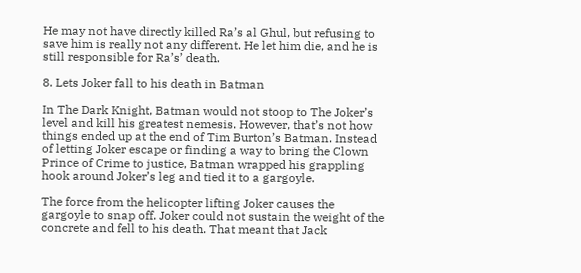He may not have directly killed Ra’s al Ghul, but refusing to save him is really not any different. He let him die, and he is still responsible for Ra’s’ death.

8. Lets Joker fall to his death in Batman

In The Dark Knight, Batman would not stoop to The Joker’s level and kill his greatest nemesis. However, that’s not how things ended up at the end of Tim Burton’s Batman. Instead of letting Joker escape or finding a way to bring the Clown Prince of Crime to justice, Batman wrapped his grappling hook around Joker’s leg and tied it to a gargoyle.

The force from the helicopter lifting Joker causes the gargoyle to snap off. Joker could not sustain the weight of the concrete and fell to his death. That meant that Jack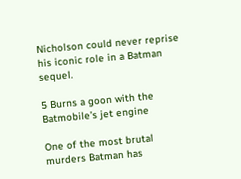Nicholson could never reprise his iconic role in a Batman sequel.

5 Burns a goon with the Batmobile’s jet engine

One of the most brutal murders Batman has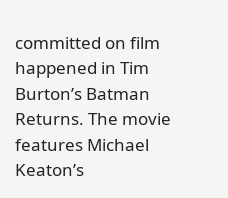committed on film happened in Tim Burton’s Batman Returns. The movie features Michael Keaton’s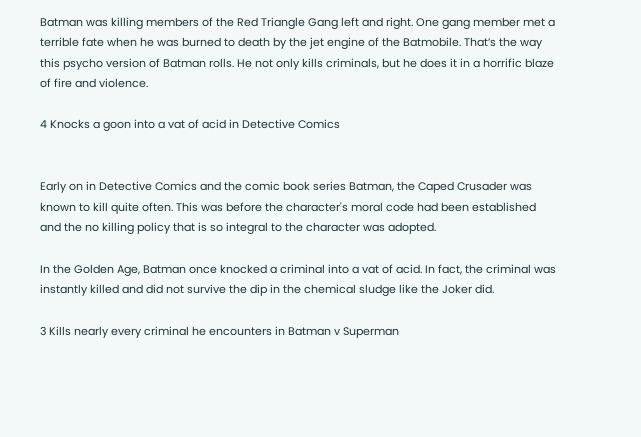Batman was killing members of the Red Triangle Gang left and right. One gang member met a terrible fate when he was burned to death by the jet engine of the Batmobile. That’s the way this psycho version of Batman rolls. He not only kills criminals, but he does it in a horrific blaze of fire and violence.

4 Knocks a goon into a vat of acid in Detective Comics


Early on in Detective Comics and the comic book series Batman, the Caped Crusader was known to kill quite often. This was before the character's moral code had been established and the no killing policy that is so integral to the character was adopted.

In the Golden Age, Batman once knocked a criminal into a vat of acid. In fact, the criminal was instantly killed and did not survive the dip in the chemical sludge like the Joker did.

3 Kills nearly every criminal he encounters in Batman v Superman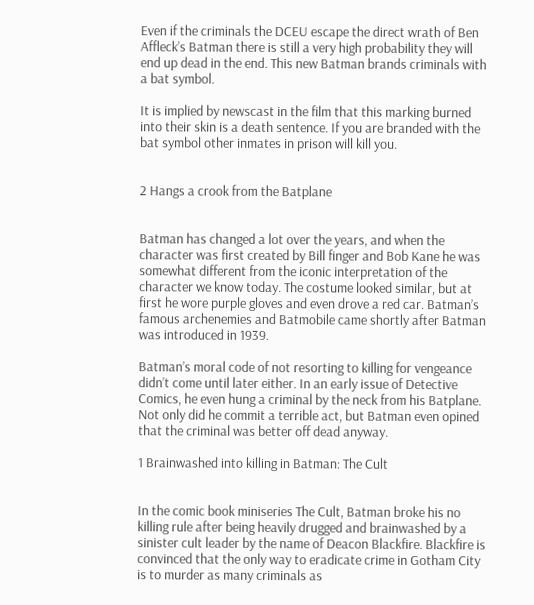Even if the criminals the DCEU escape the direct wrath of Ben Affleck’s Batman there is still a very high probability they will end up dead in the end. This new Batman brands criminals with a bat symbol.

It is implied by newscast in the film that this marking burned into their skin is a death sentence. If you are branded with the bat symbol other inmates in prison will kill you.


2 Hangs a crook from the Batplane


Batman has changed a lot over the years, and when the character was first created by Bill finger and Bob Kane he was somewhat different from the iconic interpretation of the character we know today. The costume looked similar, but at first he wore purple gloves and even drove a red car. Batman’s famous archenemies and Batmobile came shortly after Batman was introduced in 1939.

Batman’s moral code of not resorting to killing for vengeance didn’t come until later either. In an early issue of Detective Comics, he even hung a criminal by the neck from his Batplane. Not only did he commit a terrible act, but Batman even opined that the criminal was better off dead anyway.

1 Brainwashed into killing in Batman: The Cult


In the comic book miniseries The Cult, Batman broke his no killing rule after being heavily drugged and brainwashed by a sinister cult leader by the name of Deacon Blackfire. Blackfire is convinced that the only way to eradicate crime in Gotham City is to murder as many criminals as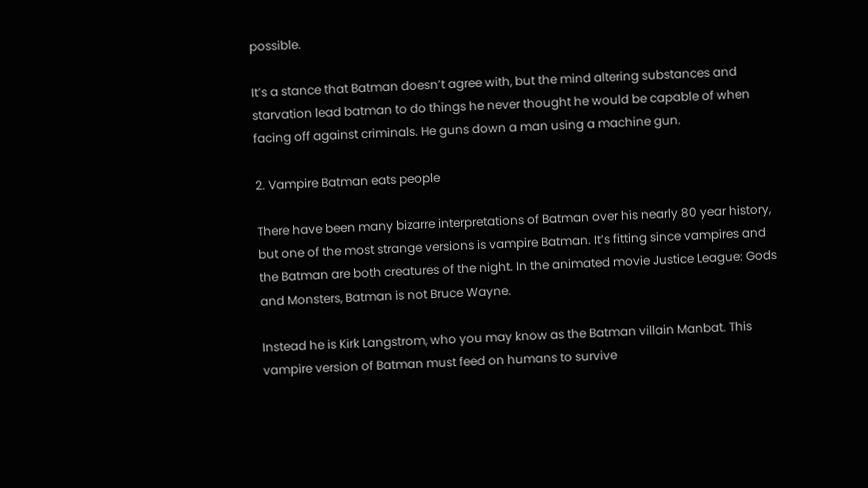possible.

It’s a stance that Batman doesn’t agree with, but the mind altering substances and starvation lead batman to do things he never thought he would be capable of when facing off against criminals. He guns down a man using a machine gun.

2. Vampire Batman eats people

There have been many bizarre interpretations of Batman over his nearly 80 year history, but one of the most strange versions is vampire Batman. It’s fitting since vampires and the Batman are both creatures of the night. In the animated movie Justice League: Gods and Monsters, Batman is not Bruce Wayne.

Instead he is Kirk Langstrom, who you may know as the Batman villain Manbat. This vampire version of Batman must feed on humans to survive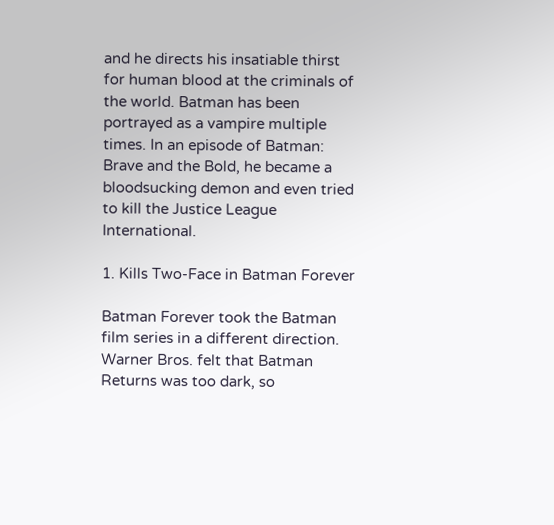and he directs his insatiable thirst for human blood at the criminals of the world. Batman has been portrayed as a vampire multiple times. In an episode of Batman: Brave and the Bold, he became a bloodsucking demon and even tried to kill the Justice League International.

1. Kills Two-Face in Batman Forever

Batman Forever took the Batman film series in a different direction. Warner Bros. felt that Batman Returns was too dark, so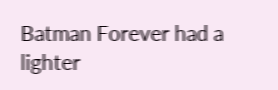Batman Forever had a lighter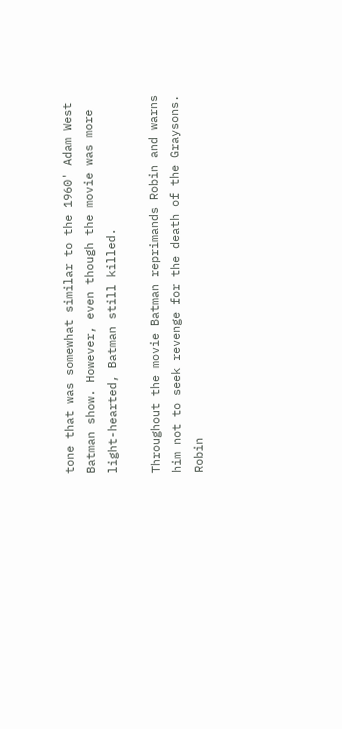tone that was somewhat similar to the 1960' Adam West Batman show. However, even though the movie was more light-hearted, Batman still killed.

Throughout the movie Batman reprimands Robin and warns him not to seek revenge for the death of the Graysons. Robin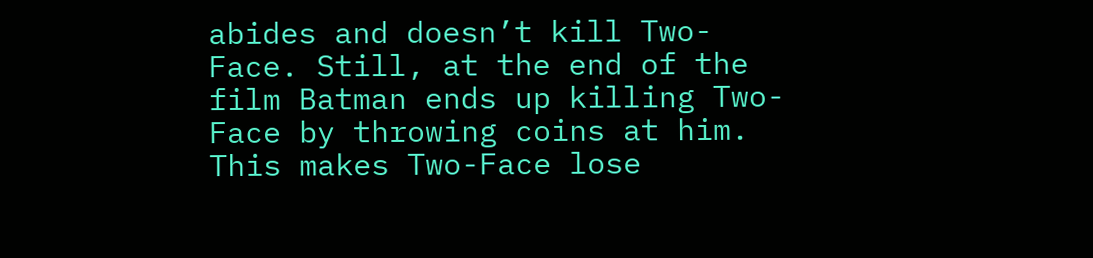abides and doesn’t kill Two-Face. Still, at the end of the film Batman ends up killing Two-Face by throwing coins at him. This makes Two-Face lose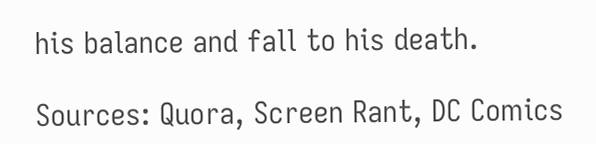his balance and fall to his death.

Sources: Quora, Screen Rant, DC Comics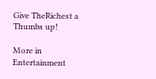Give TheRichest a Thumbs up!

More in Entertainment